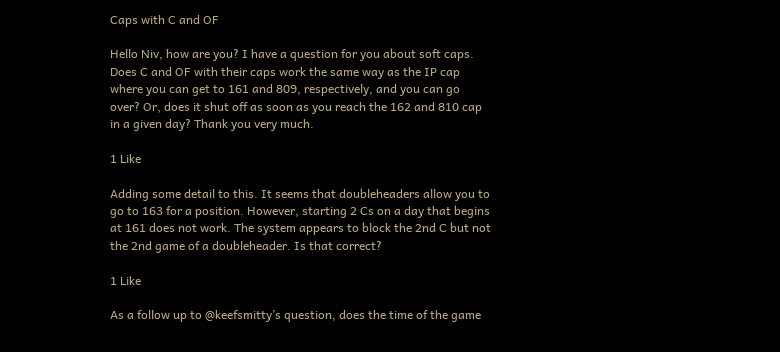Caps with C and OF

Hello Niv, how are you? I have a question for you about soft caps. Does C and OF with their caps work the same way as the IP cap where you can get to 161 and 809, respectively, and you can go over? Or, does it shut off as soon as you reach the 162 and 810 cap in a given day? Thank you very much.

1 Like

Adding some detail to this. It seems that doubleheaders allow you to go to 163 for a position. However, starting 2 Cs on a day that begins at 161 does not work. The system appears to block the 2nd C but not the 2nd game of a doubleheader. Is that correct?

1 Like

As a follow up to @keefsmitty’s question, does the time of the game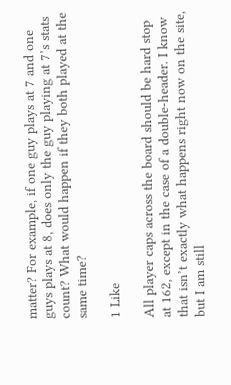matter? For example, if one guy plays at 7 and one guys plays at 8, does only the guy playing at 7’s stats count? What would happen if they both played at the same time?

1 Like

All player caps across the board should be hard stop at 162, except in the case of a double-header. I know that isn’t exactly what happens right now on the site, but I am still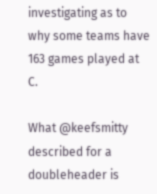investigating as to why some teams have 163 games played at C.

What @keefsmitty described for a doubleheader is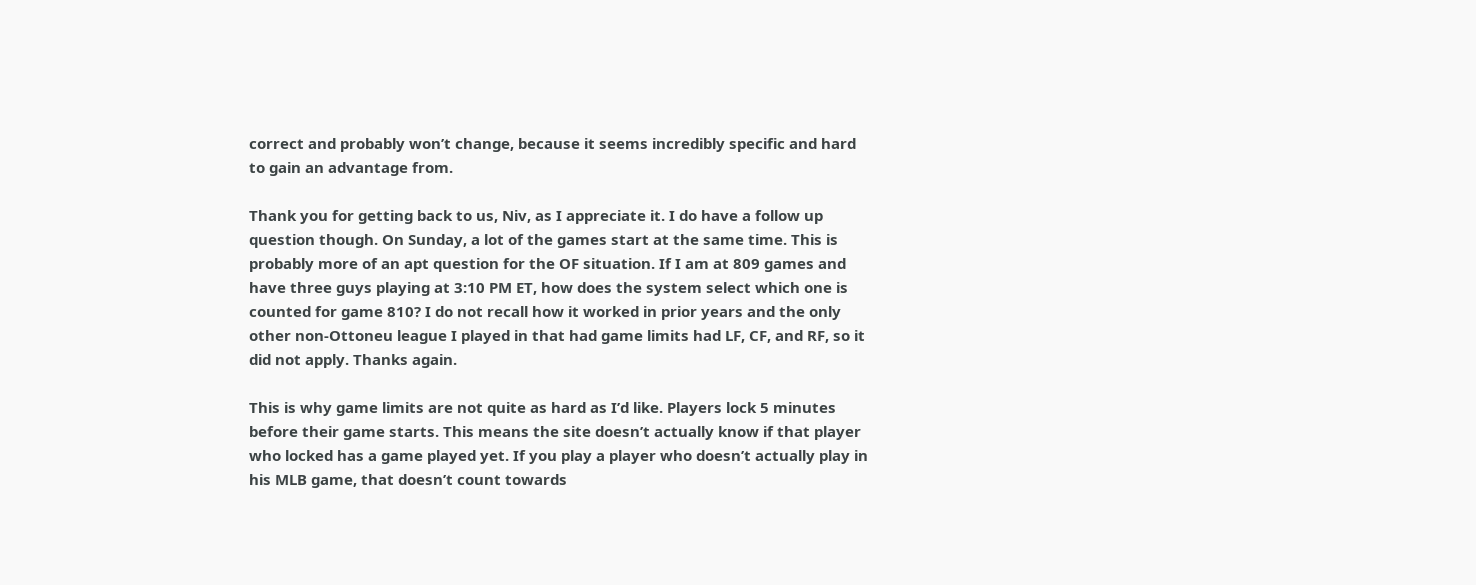correct and probably won’t change, because it seems incredibly specific and hard to gain an advantage from.

Thank you for getting back to us, Niv, as I appreciate it. I do have a follow up question though. On Sunday, a lot of the games start at the same time. This is probably more of an apt question for the OF situation. If I am at 809 games and have three guys playing at 3:10 PM ET, how does the system select which one is counted for game 810? I do not recall how it worked in prior years and the only other non-Ottoneu league I played in that had game limits had LF, CF, and RF, so it did not apply. Thanks again.

This is why game limits are not quite as hard as I’d like. Players lock 5 minutes before their game starts. This means the site doesn’t actually know if that player who locked has a game played yet. If you play a player who doesn’t actually play in his MLB game, that doesn’t count towards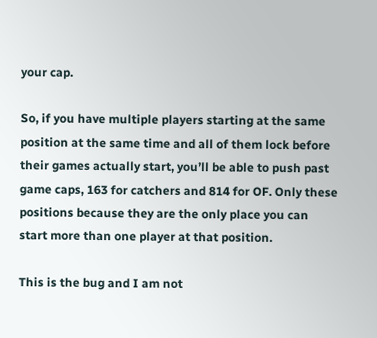your cap.

So, if you have multiple players starting at the same position at the same time and all of them lock before their games actually start, you’ll be able to push past game caps, 163 for catchers and 814 for OF. Only these positions because they are the only place you can start more than one player at that position.

This is the bug and I am not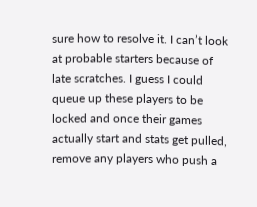sure how to resolve it. I can’t look at probable starters because of late scratches. I guess I could queue up these players to be locked and once their games actually start and stats get pulled, remove any players who push a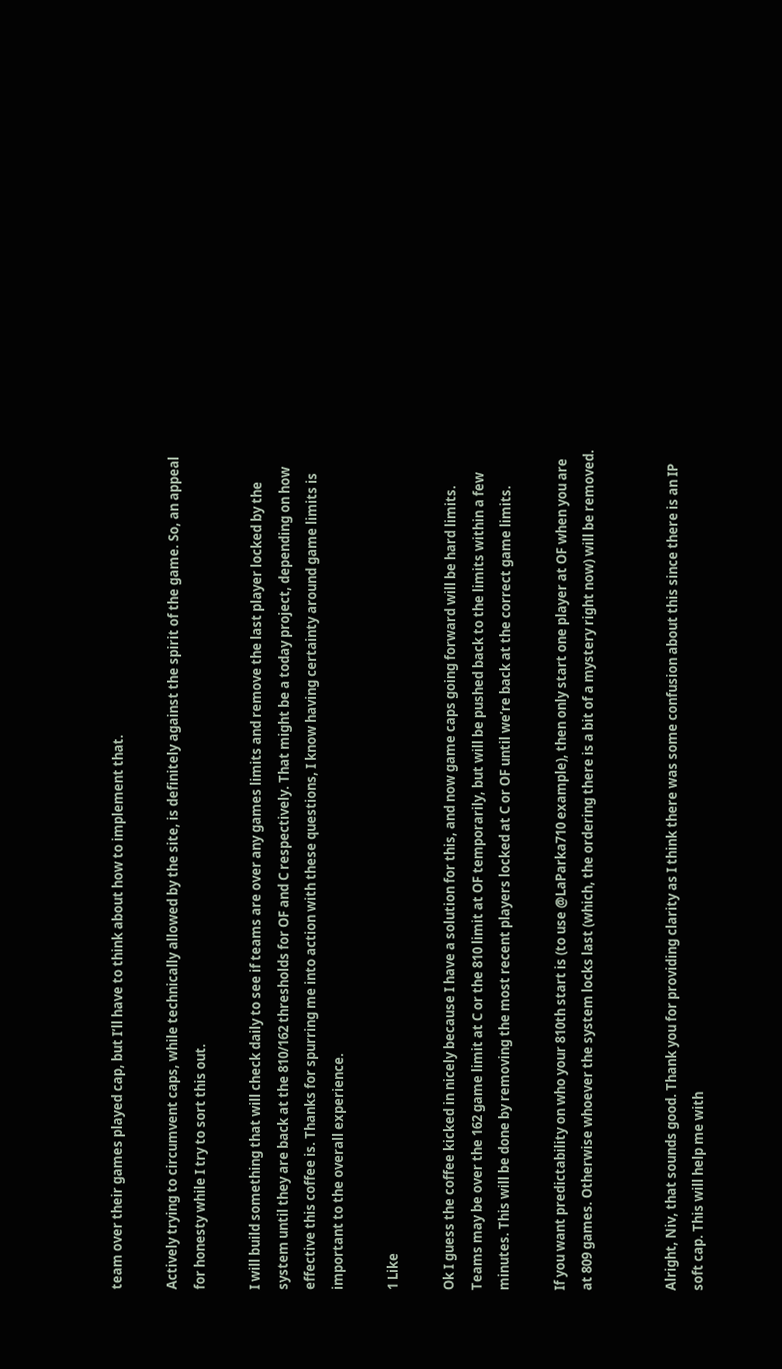team over their games played cap, but I’ll have to think about how to implement that.

Actively trying to circumvent caps, while technically allowed by the site, is definitely against the spirit of the game. So, an appeal for honesty while I try to sort this out.

I will build something that will check daily to see if teams are over any games limits and remove the last player locked by the system until they are back at the 810/162 thresholds for OF and C respectively. That might be a today project, depending on how effective this coffee is. Thanks for spurring me into action with these questions, I know having certainty around game limits is important to the overall experience.

1 Like

Ok I guess the coffee kicked in nicely because I have a solution for this, and now game caps going forward will be hard limits. Teams may be over the 162 game limit at C or the 810 limit at OF temporarily, but will be pushed back to the limits within a few minutes. This will be done by removing the most recent players locked at C or OF until we’re back at the correct game limits.

If you want predictability on who your 810th start is (to use @LaParka710 example), then only start one player at OF when you are at 809 games. Otherwise whoever the system locks last (which, the ordering there is a bit of a mystery right now) will be removed.


Alright, Niv, that sounds good. Thank you for providing clarity as I think there was some confusion about this since there is an IP soft cap. This will help me with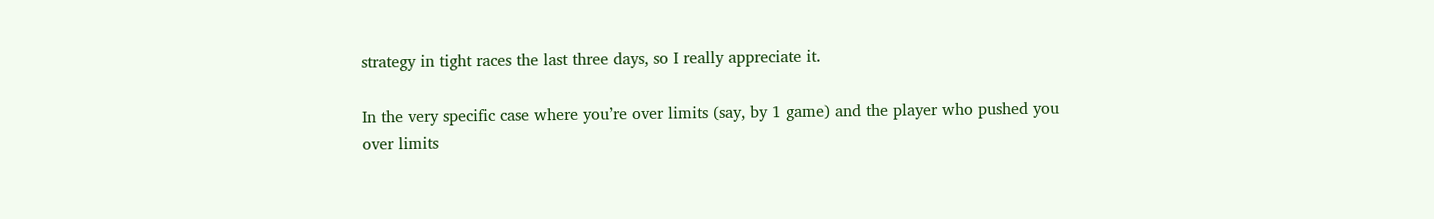strategy in tight races the last three days, so I really appreciate it.

In the very specific case where you’re over limits (say, by 1 game) and the player who pushed you over limits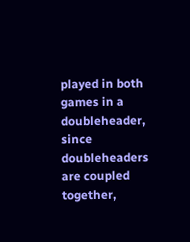played in both games in a doubleheader, since doubleheaders are coupled together,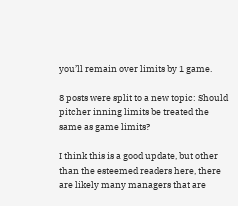you’ll remain over limits by 1 game.

8 posts were split to a new topic: Should pitcher inning limits be treated the same as game limits?

I think this is a good update, but other than the esteemed readers here, there are likely many managers that are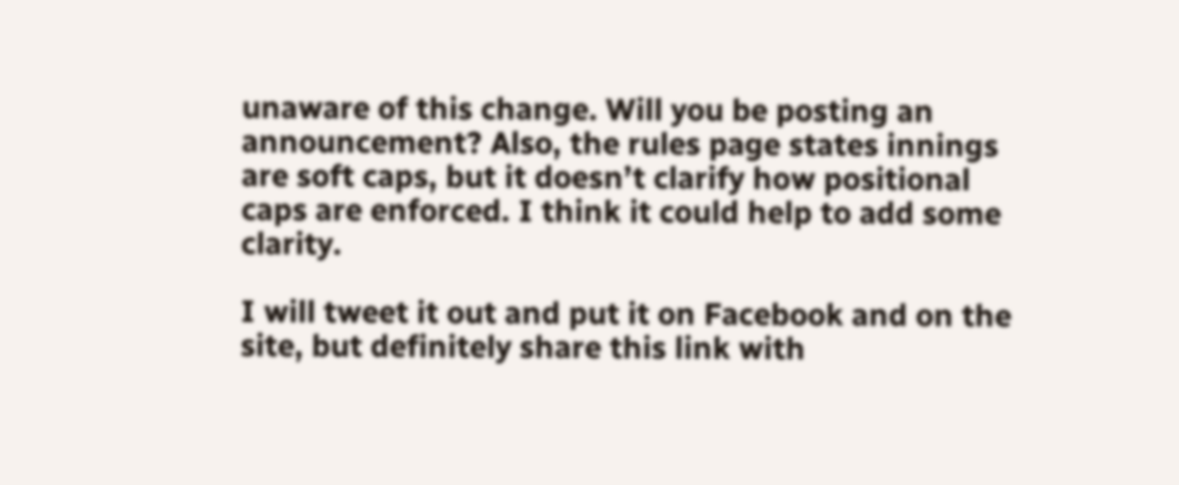unaware of this change. Will you be posting an announcement? Also, the rules page states innings are soft caps, but it doesn’t clarify how positional caps are enforced. I think it could help to add some clarity.

I will tweet it out and put it on Facebook and on the site, but definitely share this link with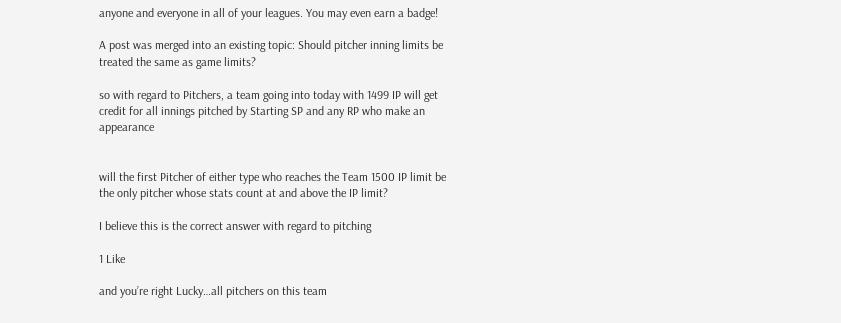anyone and everyone in all of your leagues. You may even earn a badge!

A post was merged into an existing topic: Should pitcher inning limits be treated the same as game limits?

so with regard to Pitchers, a team going into today with 1499 IP will get credit for all innings pitched by Starting SP and any RP who make an appearance


will the first Pitcher of either type who reaches the Team 1500 IP limit be the only pitcher whose stats count at and above the IP limit?

I believe this is the correct answer with regard to pitching

1 Like

and you’re right Lucky…all pitchers on this team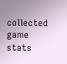collected game stats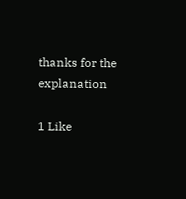thanks for the explanation

1 Like